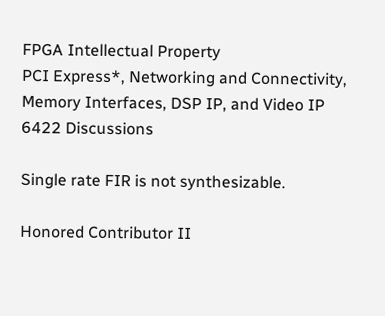FPGA Intellectual Property
PCI Express*, Networking and Connectivity, Memory Interfaces, DSP IP, and Video IP
6422 Discussions

Single rate FIR is not synthesizable.

Honored Contributor II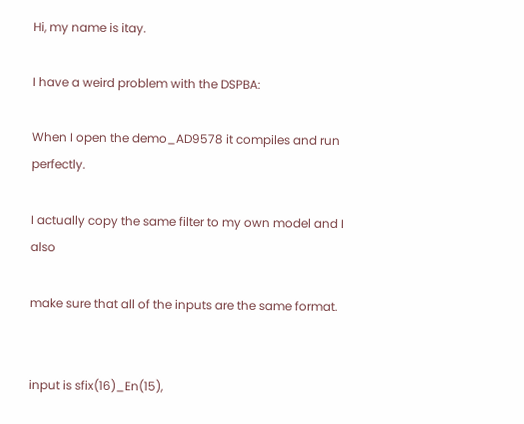Hi, my name is itay.

I have a weird problem with the DSPBA:

When I open the demo_AD9578 it compiles and run perfectly.

I actually copy the same filter to my own model and I also

make sure that all of the inputs are the same format.


input is sfix(16)_En(15),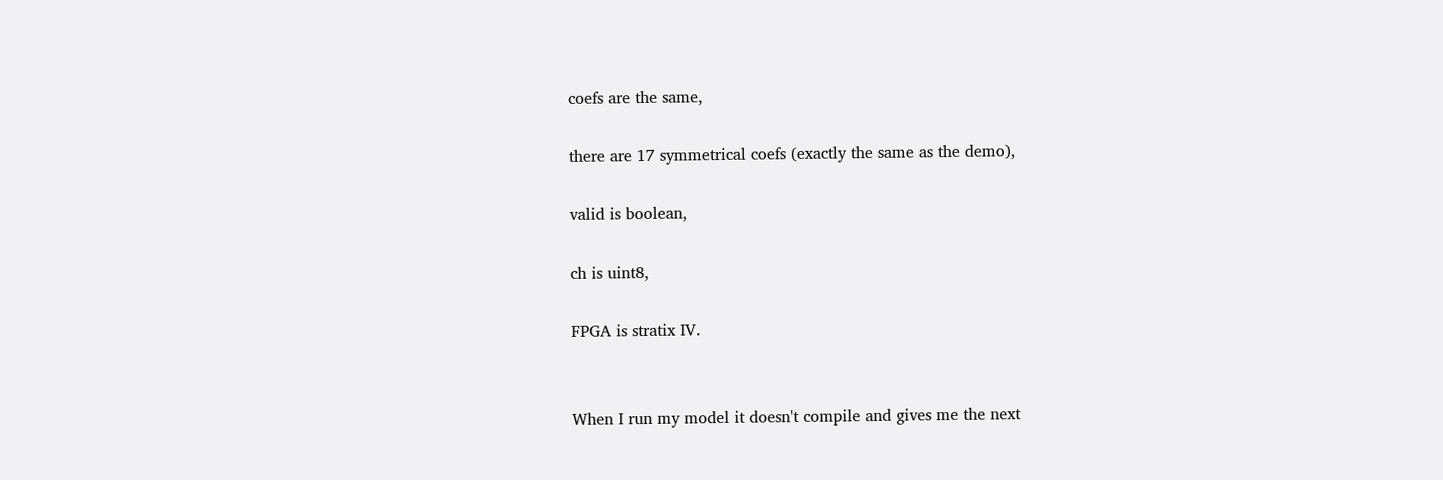coefs are the same,

there are 17 symmetrical coefs (exactly the same as the demo),

valid is boolean,

ch is uint8,

FPGA is stratix IV.


When I run my model it doesn't compile and gives me the next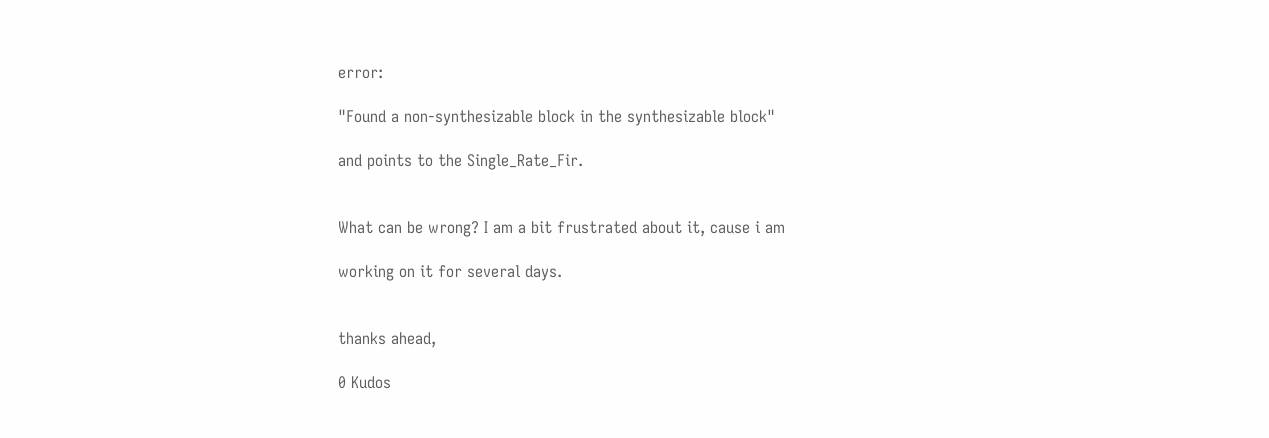error:

"Found a non-synthesizable block in the synthesizable block"

and points to the Single_Rate_Fir.


What can be wrong? I am a bit frustrated about it, cause i am

working on it for several days.


thanks ahead,

0 Kudos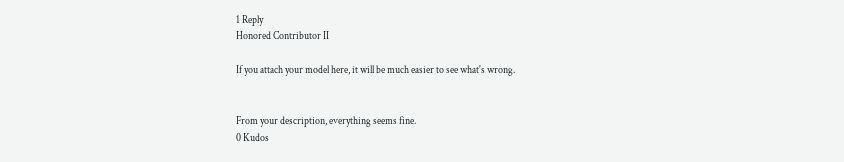1 Reply
Honored Contributor II

If you attach your model here, it will be much easier to see what's wrong.


From your description, everything seems fine.
0 Kudos